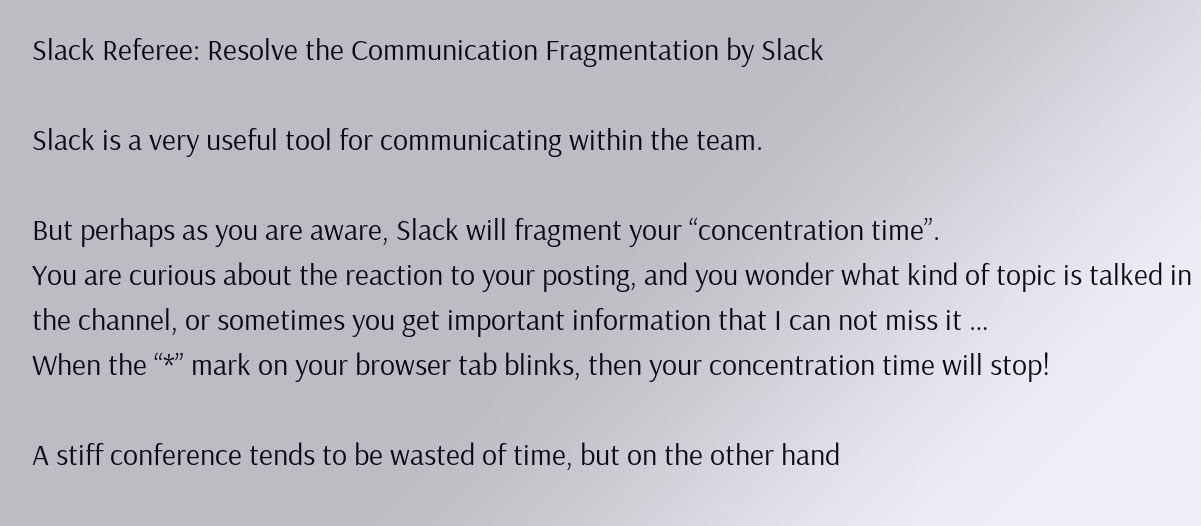Slack Referee: Resolve the Communication Fragmentation by Slack

Slack is a very useful tool for communicating within the team.

But perhaps as you are aware, Slack will fragment your “concentration time”.
You are curious about the reaction to your posting, and you wonder what kind of topic is talked in the channel, or sometimes you get important information that I can not miss it …
When the “*” mark on your browser tab blinks, then your concentration time will stop!

A stiff conference tends to be wasted of time, but on the other hand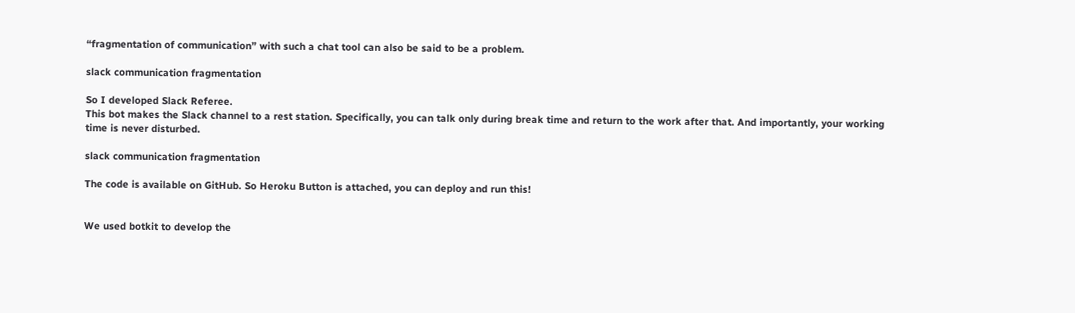“fragmentation of communication” with such a chat tool can also be said to be a problem.

slack communication fragmentation

So I developed Slack Referee.
This bot makes the Slack channel to a rest station. Specifically, you can talk only during break time and return to the work after that. And importantly, your working time is never disturbed.

slack communication fragmentation

The code is available on GitHub. So Heroku Button is attached, you can deploy and run this!


We used botkit to develop the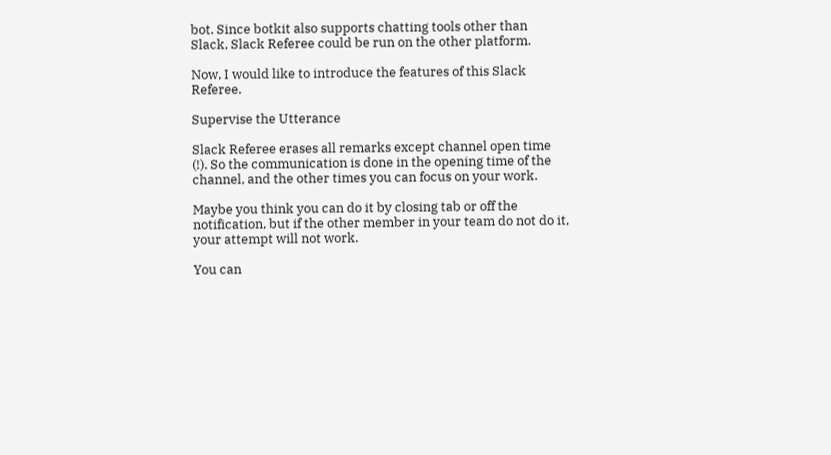bot. Since botkit also supports chatting tools other than Slack, Slack Referee could be run on the other platform.

Now, I would like to introduce the features of this Slack Referee.

Supervise the Utterance

Slack Referee erases all remarks except channel open time (!). So the communication is done in the opening time of the channel, and the other times you can focus on your work.

Maybe you think you can do it by closing tab or off the notification, but if the other member in your team do not do it, your attempt will not work.

You can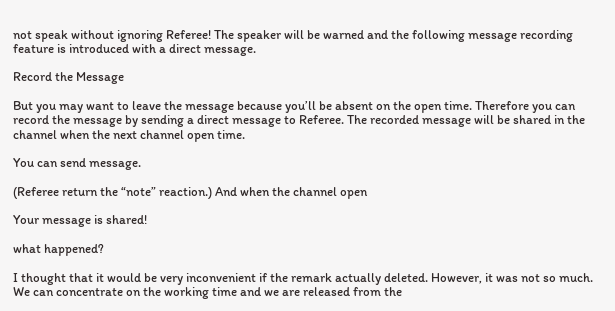not speak without ignoring Referee! The speaker will be warned and the following message recording feature is introduced with a direct message.

Record the Message

But you may want to leave the message because you’ll be absent on the open time. Therefore you can record the message by sending a direct message to Referee. The recorded message will be shared in the channel when the next channel open time.

You can send message.

(Referee return the “note” reaction.) And when the channel open

Your message is shared!

what happened?

I thought that it would be very inconvenient if the remark actually deleted. However, it was not so much. We can concentrate on the working time and we are released from the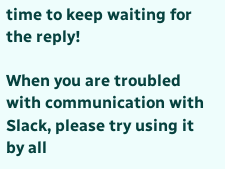time to keep waiting for the reply!

When you are troubled with communication with Slack, please try using it by all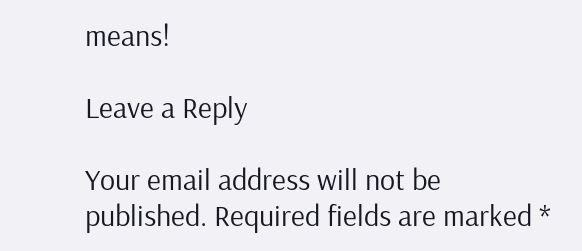means!

Leave a Reply

Your email address will not be published. Required fields are marked *